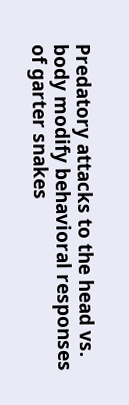Predatory attacks to the head vs. body modify behavioral responses of garter snakes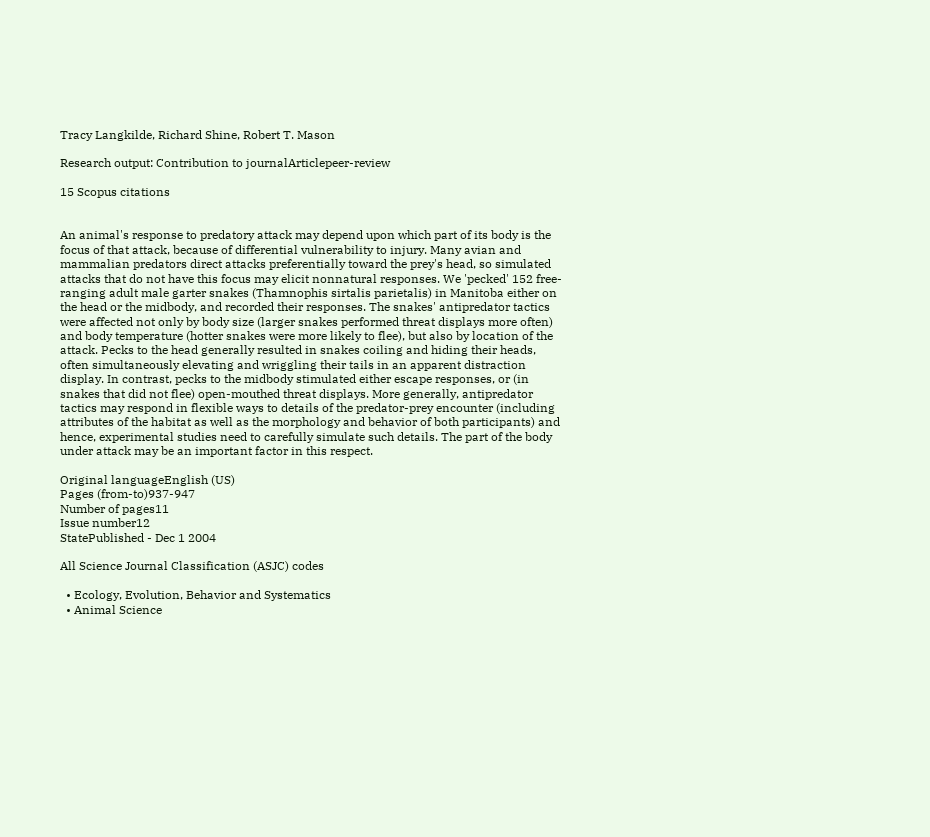Tracy Langkilde, Richard Shine, Robert T. Mason

Research output: Contribution to journalArticlepeer-review

15 Scopus citations


An animal's response to predatory attack may depend upon which part of its body is the focus of that attack, because of differential vulnerability to injury. Many avian and mammalian predators direct attacks preferentially toward the prey's head, so simulated attacks that do not have this focus may elicit nonnatural responses. We 'pecked' 152 free-ranging adult male garter snakes (Thamnophis sirtalis parietalis) in Manitoba either on the head or the midbody, and recorded their responses. The snakes' antipredator tactics were affected not only by body size (larger snakes performed threat displays more often) and body temperature (hotter snakes were more likely to flee), but also by location of the attack. Pecks to the head generally resulted in snakes coiling and hiding their heads, often simultaneously elevating and wriggling their tails in an apparent distraction display. In contrast, pecks to the midbody stimulated either escape responses, or (in snakes that did not flee) open-mouthed threat displays. More generally, antipredator tactics may respond in flexible ways to details of the predator-prey encounter (including attributes of the habitat as well as the morphology and behavior of both participants) and hence, experimental studies need to carefully simulate such details. The part of the body under attack may be an important factor in this respect.

Original languageEnglish (US)
Pages (from-to)937-947
Number of pages11
Issue number12
StatePublished - Dec 1 2004

All Science Journal Classification (ASJC) codes

  • Ecology, Evolution, Behavior and Systematics
  • Animal Science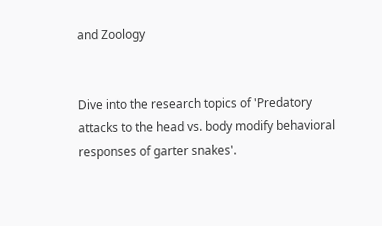and Zoology


Dive into the research topics of 'Predatory attacks to the head vs. body modify behavioral responses of garter snakes'.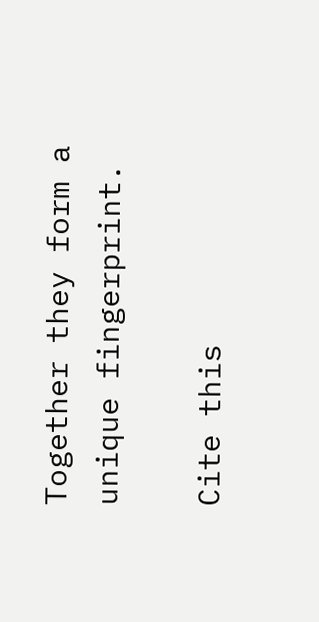Together they form a unique fingerprint.

Cite this